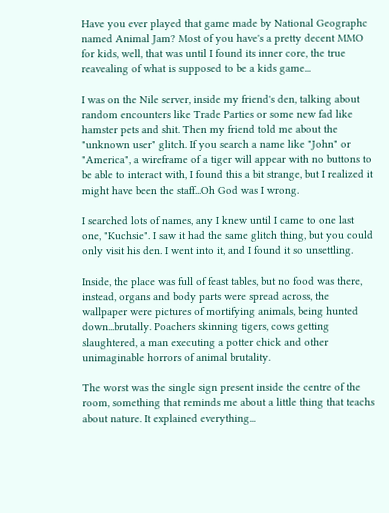Have you ever played that game made by National Geographc named Animal Jam? Most of you have's a pretty decent MMO for kids, well, that was until I found its inner core, the true reavealing of what is supposed to be a kids game...

I was on the Nile server, inside my friend's den, talking about random encounters like Trade Parties or some new fad like hamster pets and shit. Then my friend told me about the "unknown user" glitch. If you search a name like "John" or "America", a wireframe of a tiger will appear with no buttons to be able to interact with, I found this a bit strange, but I realized it might have been the staff...Oh God was I wrong.

I searched lots of names, any I knew until I came to one last one, "Kuchsie". I saw it had the same glitch thing, but you could only visit his den. I went into it, and I found it so unsettling.

Inside, the place was full of feast tables, but no food was there, instead, organs and body parts were spread across, the wallpaper were pictures of mortifying animals, being hunted down...brutally. Poachers skinning tigers, cows getting slaughtered, a man executing a potter chick and other unimaginable horrors of animal brutality.

The worst was the single sign present inside the centre of the room, something that reminds me about a little thing that teachs about nature. It explained everything...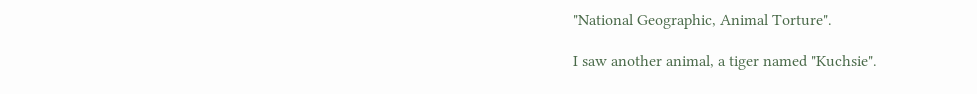"National Geographic, Animal Torture".

I saw another animal, a tiger named "Kuchsie".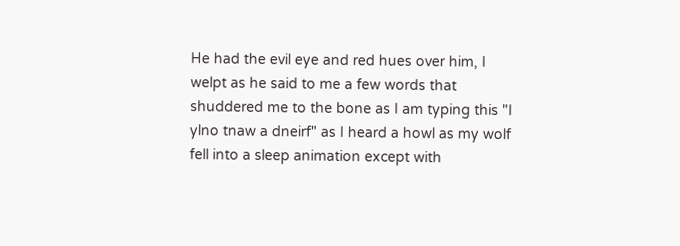He had the evil eye and red hues over him, I welpt as he said to me a few words that shuddered me to the bone as I am typing this "I ylno tnaw a dneirf" as I heard a howl as my wolf fell into a sleep animation except with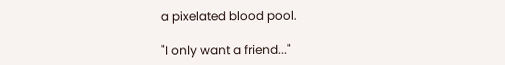a pixelated blood pool.

"I only want a friend..."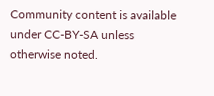Community content is available under CC-BY-SA unless otherwise noted.